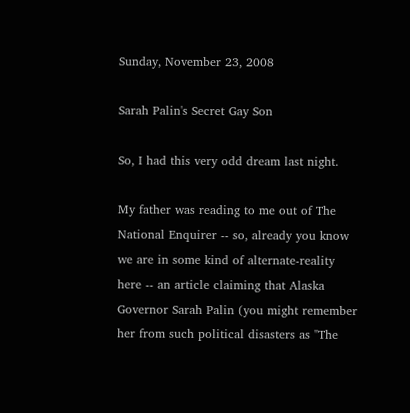Sunday, November 23, 2008

Sarah Palin's Secret Gay Son

So, I had this very odd dream last night.

My father was reading to me out of The National Enquirer -- so, already you know we are in some kind of alternate-reality here -- an article claiming that Alaska Governor Sarah Palin (you might remember her from such political disasters as "The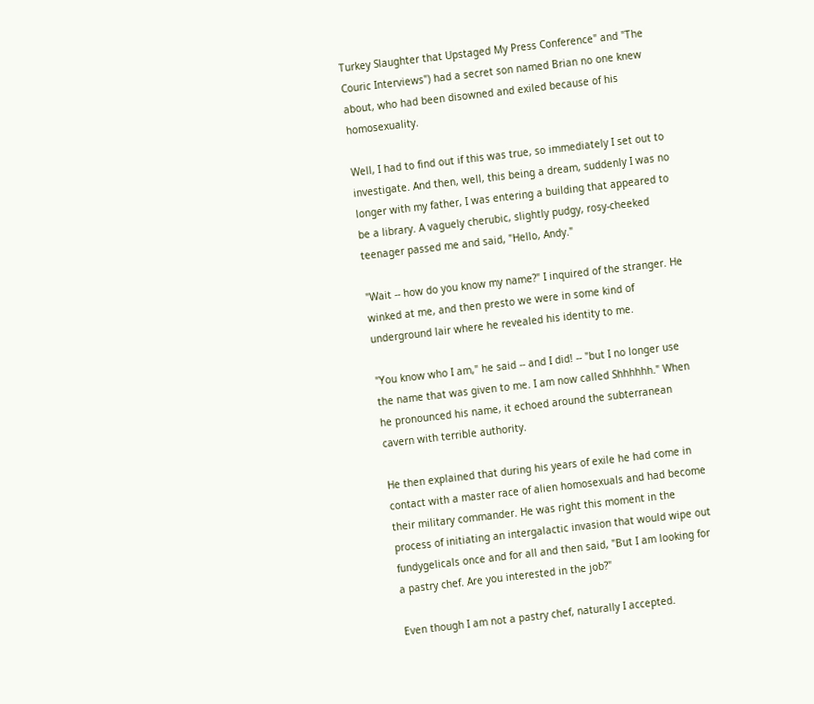Turkey Slaughter that Upstaged My Press Conference" and "The Couric Interviews") had a secret son named Brian no one knew about, who had been disowned and exiled because of his homosexuality.

Well, I had to find out if this was true, so immediately I set out to investigate. And then, well, this being a dream, suddenly I was no longer with my father, I was entering a building that appeared to be a library. A vaguely cherubic, slightly pudgy, rosy-cheeked teenager passed me and said, "Hello, Andy."

"Wait -- how do you know my name?" I inquired of the stranger. He winked at me, and then presto we were in some kind of underground lair where he revealed his identity to me.

"You know who I am," he said -- and I did! -- "but I no longer use the name that was given to me. I am now called Shhhhhh." When he pronounced his name, it echoed around the subterranean cavern with terrible authority.

He then explained that during his years of exile he had come in contact with a master race of alien homosexuals and had become their military commander. He was right this moment in the process of initiating an intergalactic invasion that would wipe out fundygelicals once and for all and then said, "But I am looking for a pastry chef. Are you interested in the job?"

Even though I am not a pastry chef, naturally I accepted.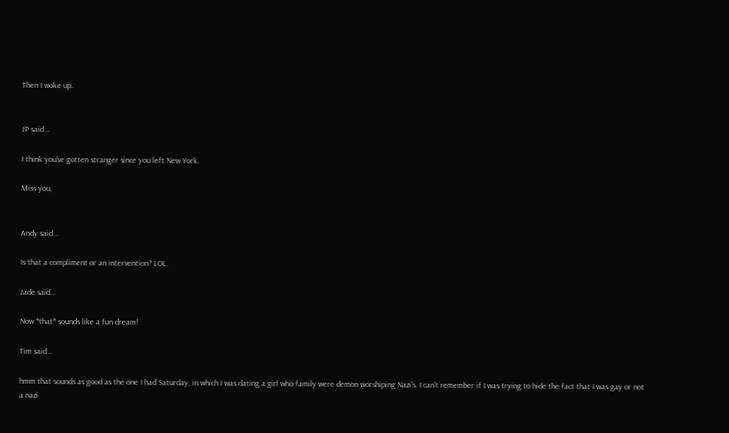Then I woke up.


JP said...

I think you've gotten stranger since you left New York.

Miss you,


Andy said...

Is that a compliment or an intervention? LOL.

Jade said...

Now *that* sounds like a fun dream!

Tim said...

hmm that sounds as good as the one I had Saturday, in which I was dating a girl who family were demon worshiping Nazi's. I can't remember if I was trying to hide the fact that I was gay or not a nazi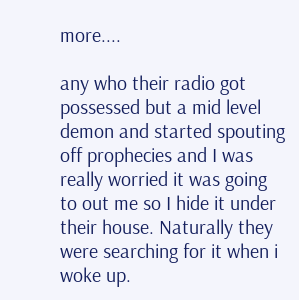more....

any who their radio got possessed but a mid level demon and started spouting off prophecies and I was really worried it was going to out me so I hide it under their house. Naturally they were searching for it when i woke up.